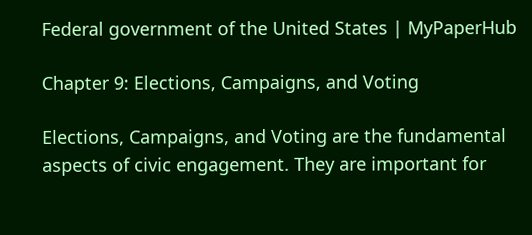Federal government of the United States | MyPaperHub

Chapter 9: Elections, Campaigns, and Voting

Elections, Campaigns, and Voting are the fundamental aspects of civic engagement. They are important for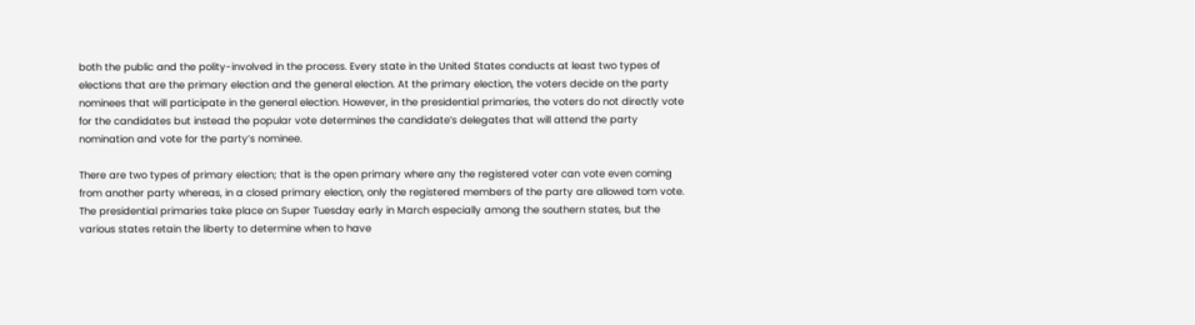both the public and the polity-involved in the process. Every state in the United States conducts at least two types of elections that are the primary election and the general election. At the primary election, the voters decide on the party nominees that will participate in the general election. However, in the presidential primaries, the voters do not directly vote for the candidates but instead the popular vote determines the candidate’s delegates that will attend the party nomination and vote for the party’s nominee.

There are two types of primary election; that is the open primary where any the registered voter can vote even coming from another party whereas, in a closed primary election, only the registered members of the party are allowed tom vote. The presidential primaries take place on Super Tuesday early in March especially among the southern states, but the various states retain the liberty to determine when to have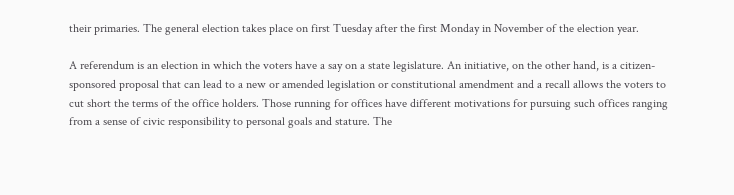their primaries. The general election takes place on first Tuesday after the first Monday in November of the election year.

A referendum is an election in which the voters have a say on a state legislature. An initiative, on the other hand, is a citizen-sponsored proposal that can lead to a new or amended legislation or constitutional amendment and a recall allows the voters to cut short the terms of the office holders. Those running for offices have different motivations for pursuing such offices ranging from a sense of civic responsibility to personal goals and stature. The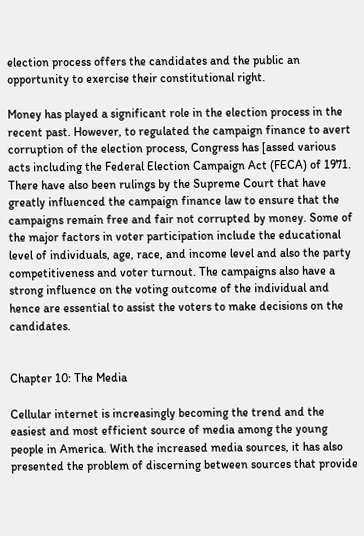election process offers the candidates and the public an opportunity to exercise their constitutional right.

Money has played a significant role in the election process in the recent past. However, to regulated the campaign finance to avert corruption of the election process, Congress has [assed various acts including the Federal Election Campaign Act (FECA) of 1971. There have also been rulings by the Supreme Court that have greatly influenced the campaign finance law to ensure that the campaigns remain free and fair not corrupted by money. Some of the major factors in voter participation include the educational level of individuals, age, race, and income level and also the party competitiveness and voter turnout. The campaigns also have a strong influence on the voting outcome of the individual and hence are essential to assist the voters to make decisions on the candidates.


Chapter 10: The Media

Cellular internet is increasingly becoming the trend and the easiest and most efficient source of media among the young people in America. With the increased media sources, it has also presented the problem of discerning between sources that provide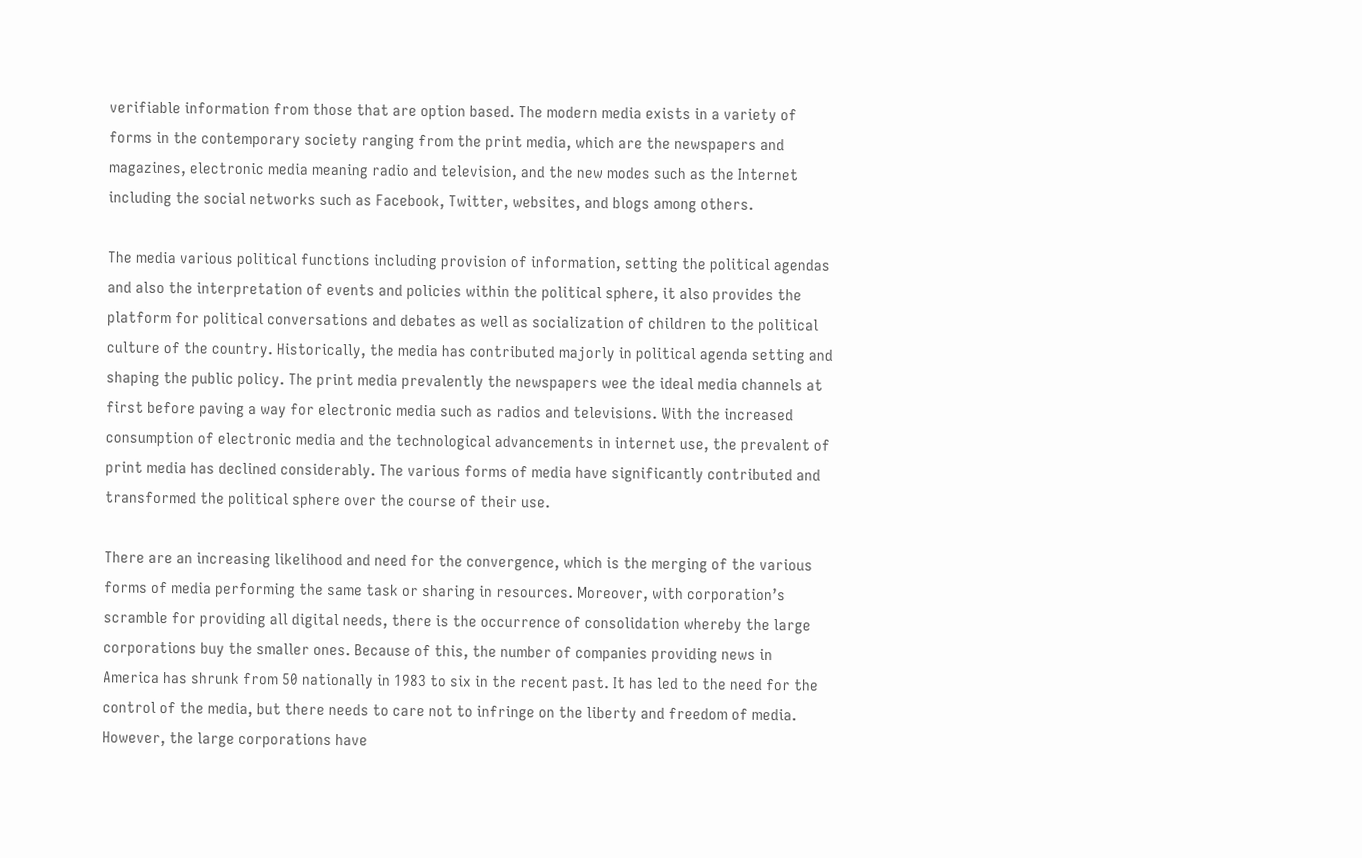verifiable information from those that are option based. The modern media exists in a variety of forms in the contemporary society ranging from the print media, which are the newspapers and magazines, electronic media meaning radio and television, and the new modes such as the Internet including the social networks such as Facebook, Twitter, websites, and blogs among others.

The media various political functions including provision of information, setting the political agendas and also the interpretation of events and policies within the political sphere, it also provides the platform for political conversations and debates as well as socialization of children to the political culture of the country. Historically, the media has contributed majorly in political agenda setting and shaping the public policy. The print media prevalently the newspapers wee the ideal media channels at first before paving a way for electronic media such as radios and televisions. With the increased consumption of electronic media and the technological advancements in internet use, the prevalent of print media has declined considerably. The various forms of media have significantly contributed and transformed the political sphere over the course of their use.

There are an increasing likelihood and need for the convergence, which is the merging of the various forms of media performing the same task or sharing in resources. Moreover, with corporation’s scramble for providing all digital needs, there is the occurrence of consolidation whereby the large corporations buy the smaller ones. Because of this, the number of companies providing news in America has shrunk from 50 nationally in 1983 to six in the recent past. It has led to the need for the control of the media, but there needs to care not to infringe on the liberty and freedom of media. However, the large corporations have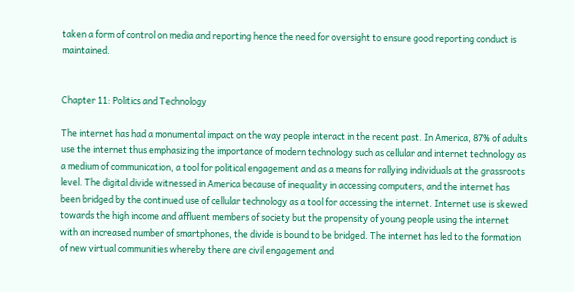taken a form of control on media and reporting hence the need for oversight to ensure good reporting conduct is maintained.


Chapter 11: Politics and Technology

The internet has had a monumental impact on the way people interact in the recent past. In America, 87% of adults use the internet thus emphasizing the importance of modern technology such as cellular and internet technology as a medium of communication, a tool for political engagement and as a means for rallying individuals at the grassroots level. The digital divide witnessed in America because of inequality in accessing computers, and the internet has been bridged by the continued use of cellular technology as a tool for accessing the internet. Internet use is skewed towards the high income and affluent members of society but the propensity of young people using the internet with an increased number of smartphones, the divide is bound to be bridged. The internet has led to the formation of new virtual communities whereby there are civil engagement and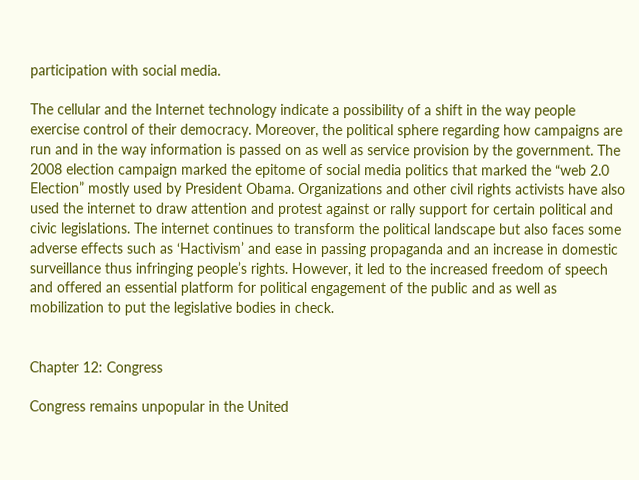participation with social media.

The cellular and the Internet technology indicate a possibility of a shift in the way people exercise control of their democracy. Moreover, the political sphere regarding how campaigns are run and in the way information is passed on as well as service provision by the government. The 2008 election campaign marked the epitome of social media politics that marked the “web 2.0 Election” mostly used by President Obama. Organizations and other civil rights activists have also used the internet to draw attention and protest against or rally support for certain political and civic legislations. The internet continues to transform the political landscape but also faces some adverse effects such as ‘Hactivism’ and ease in passing propaganda and an increase in domestic surveillance thus infringing people’s rights. However, it led to the increased freedom of speech and offered an essential platform for political engagement of the public and as well as mobilization to put the legislative bodies in check.


Chapter 12: Congress

Congress remains unpopular in the United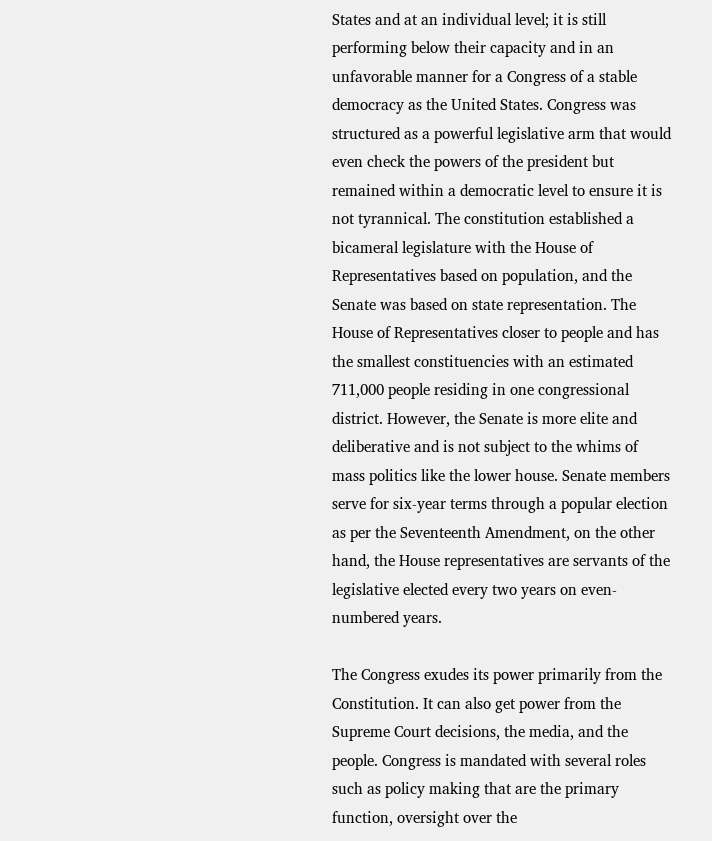States and at an individual level; it is still performing below their capacity and in an unfavorable manner for a Congress of a stable democracy as the United States. Congress was structured as a powerful legislative arm that would even check the powers of the president but remained within a democratic level to ensure it is not tyrannical. The constitution established a bicameral legislature with the House of Representatives based on population, and the Senate was based on state representation. The House of Representatives closer to people and has the smallest constituencies with an estimated 711,000 people residing in one congressional district. However, the Senate is more elite and deliberative and is not subject to the whims of mass politics like the lower house. Senate members serve for six-year terms through a popular election as per the Seventeenth Amendment, on the other hand, the House representatives are servants of the legislative elected every two years on even-numbered years.

The Congress exudes its power primarily from the Constitution. It can also get power from the Supreme Court decisions, the media, and the people. Congress is mandated with several roles such as policy making that are the primary function, oversight over the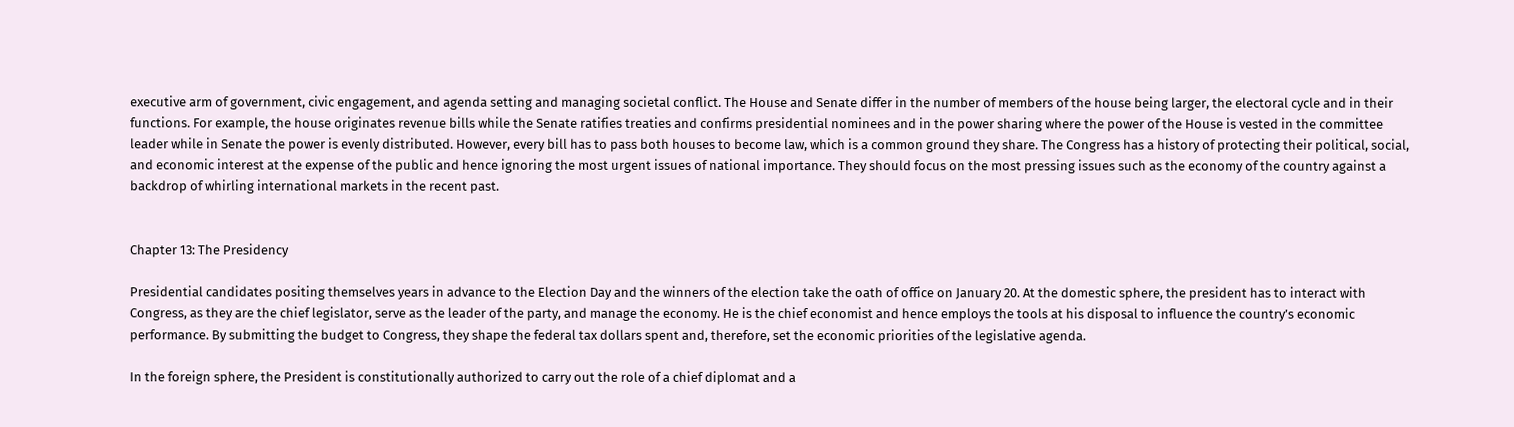executive arm of government, civic engagement, and agenda setting and managing societal conflict. The House and Senate differ in the number of members of the house being larger, the electoral cycle and in their functions. For example, the house originates revenue bills while the Senate ratifies treaties and confirms presidential nominees and in the power sharing where the power of the House is vested in the committee leader while in Senate the power is evenly distributed. However, every bill has to pass both houses to become law, which is a common ground they share. The Congress has a history of protecting their political, social, and economic interest at the expense of the public and hence ignoring the most urgent issues of national importance. They should focus on the most pressing issues such as the economy of the country against a backdrop of whirling international markets in the recent past.


Chapter 13: The Presidency

Presidential candidates positing themselves years in advance to the Election Day and the winners of the election take the oath of office on January 20. At the domestic sphere, the president has to interact with Congress, as they are the chief legislator, serve as the leader of the party, and manage the economy. He is the chief economist and hence employs the tools at his disposal to influence the country’s economic performance. By submitting the budget to Congress, they shape the federal tax dollars spent and, therefore, set the economic priorities of the legislative agenda.

In the foreign sphere, the President is constitutionally authorized to carry out the role of a chief diplomat and a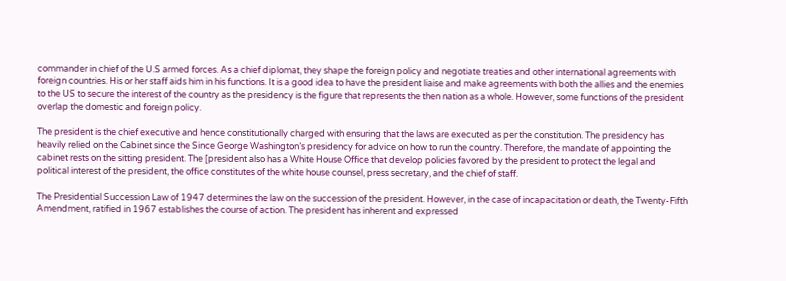commander in chief of the U.S armed forces. As a chief diplomat, they shape the foreign policy and negotiate treaties and other international agreements with foreign countries. His or her staff aids him in his functions. It is a good idea to have the president liaise and make agreements with both the allies and the enemies to the US to secure the interest of the country as the presidency is the figure that represents the then nation as a whole. However, some functions of the president overlap the domestic and foreign policy.

The president is the chief executive and hence constitutionally charged with ensuring that the laws are executed as per the constitution. The presidency has heavily relied on the Cabinet since the Since George Washington’s presidency for advice on how to run the country. Therefore, the mandate of appointing the cabinet rests on the sitting president. The [president also has a White House Office that develop policies favored by the president to protect the legal and political interest of the president, the office constitutes of the white house counsel, press secretary, and the chief of staff.

The Presidential Succession Law of 1947 determines the law on the succession of the president. However, in the case of incapacitation or death, the Twenty-Fifth Amendment, ratified in 1967 establishes the course of action. The president has inherent and expressed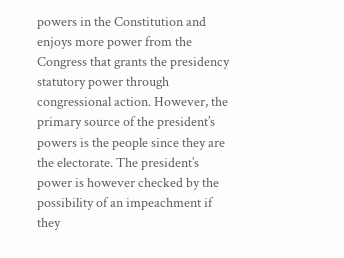powers in the Constitution and enjoys more power from the Congress that grants the presidency statutory power through congressional action. However, the primary source of the president’s powers is the people since they are the electorate. The president’s power is however checked by the possibility of an impeachment if they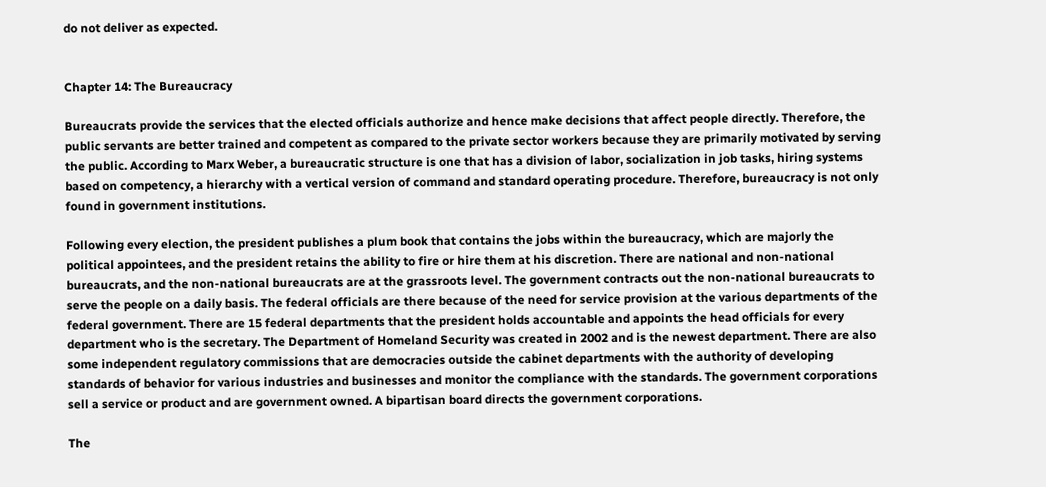do not deliver as expected.


Chapter 14: The Bureaucracy

Bureaucrats provide the services that the elected officials authorize and hence make decisions that affect people directly. Therefore, the public servants are better trained and competent as compared to the private sector workers because they are primarily motivated by serving the public. According to Marx Weber, a bureaucratic structure is one that has a division of labor, socialization in job tasks, hiring systems based on competency, a hierarchy with a vertical version of command and standard operating procedure. Therefore, bureaucracy is not only found in government institutions.

Following every election, the president publishes a plum book that contains the jobs within the bureaucracy, which are majorly the political appointees, and the president retains the ability to fire or hire them at his discretion. There are national and non-national bureaucrats, and the non-national bureaucrats are at the grassroots level. The government contracts out the non-national bureaucrats to serve the people on a daily basis. The federal officials are there because of the need for service provision at the various departments of the federal government. There are 15 federal departments that the president holds accountable and appoints the head officials for every department who is the secretary. The Department of Homeland Security was created in 2002 and is the newest department. There are also some independent regulatory commissions that are democracies outside the cabinet departments with the authority of developing standards of behavior for various industries and businesses and monitor the compliance with the standards. The government corporations sell a service or product and are government owned. A bipartisan board directs the government corporations.

The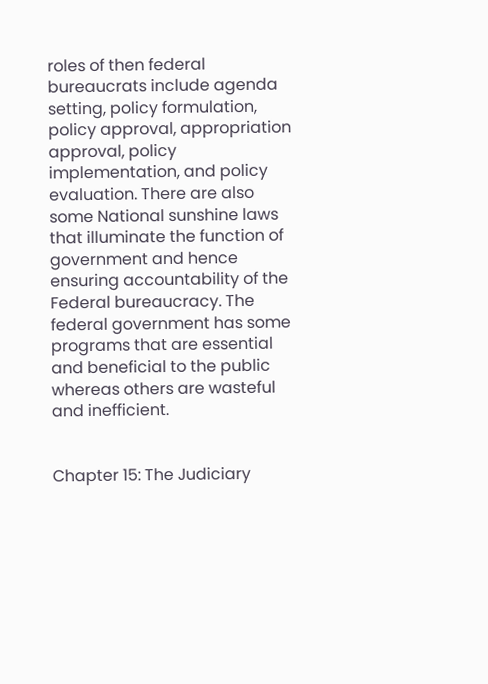roles of then federal bureaucrats include agenda setting, policy formulation, policy approval, appropriation approval, policy implementation, and policy evaluation. There are also some National sunshine laws that illuminate the function of government and hence ensuring accountability of the Federal bureaucracy. The federal government has some programs that are essential and beneficial to the public whereas others are wasteful and inefficient.


Chapter 15: The Judiciary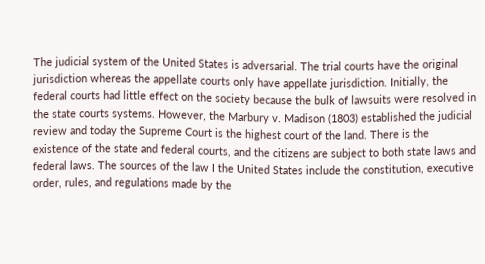The judicial system of the United States is adversarial. The trial courts have the original jurisdiction whereas the appellate courts only have appellate jurisdiction. Initially, the federal courts had little effect on the society because the bulk of lawsuits were resolved in the state courts systems. However, the Marbury v. Madison (1803) established the judicial review and today the Supreme Court is the highest court of the land. There is the existence of the state and federal courts, and the citizens are subject to both state laws and federal laws. The sources of the law I the United States include the constitution, executive order, rules, and regulations made by the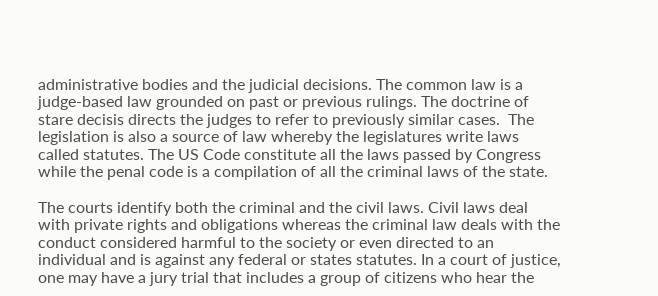administrative bodies and the judicial decisions. The common law is a judge-based law grounded on past or previous rulings. The doctrine of stare decisis directs the judges to refer to previously similar cases.  The legislation is also a source of law whereby the legislatures write laws called statutes. The US Code constitute all the laws passed by Congress while the penal code is a compilation of all the criminal laws of the state.

The courts identify both the criminal and the civil laws. Civil laws deal with private rights and obligations whereas the criminal law deals with the conduct considered harmful to the society or even directed to an individual and is against any federal or states statutes. In a court of justice, one may have a jury trial that includes a group of citizens who hear the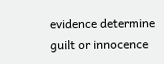evidence determine guilt or innocence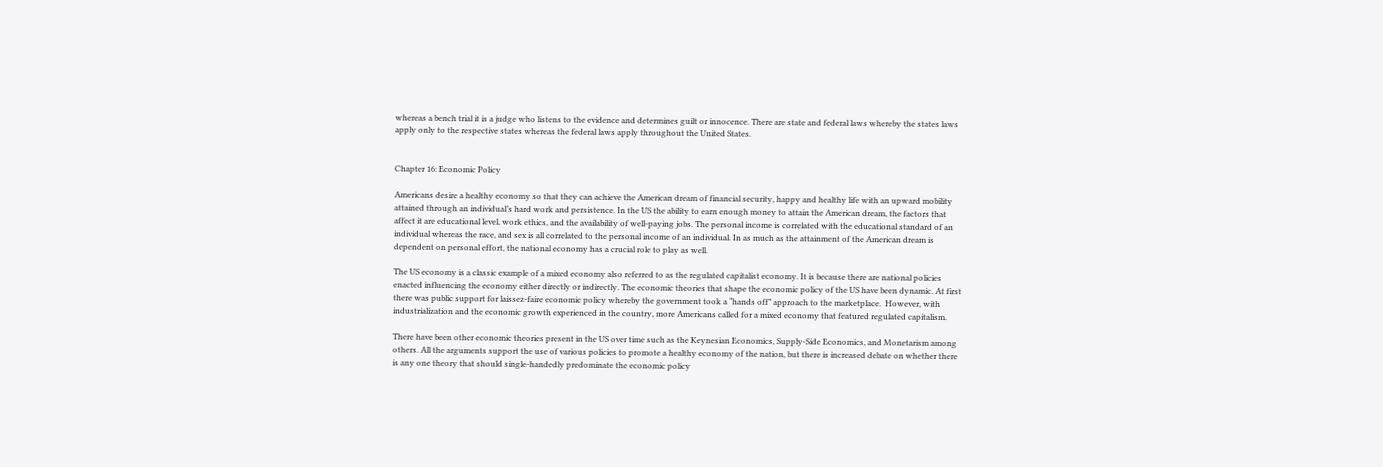whereas a bench trial it is a judge who listens to the evidence and determines guilt or innocence. There are state and federal laws whereby the states laws apply only to the respective states whereas the federal laws apply throughout the United States.


Chapter 16: Economic Policy

Americans desire a healthy economy so that they can achieve the American dream of financial security, happy and healthy life with an upward mobility attained through an individual’s hard work and persistence. In the US the ability to earn enough money to attain the American dream, the factors that affect it are educational level, work ethics, and the availability of well-paying jobs. The personal income is correlated with the educational standard of an individual whereas the race, and sex is all correlated to the personal income of an individual. In as much as the attainment of the American dream is dependent on personal effort, the national economy has a crucial role to play as well.

The US economy is a classic example of a mixed economy also referred to as the regulated capitalist economy. It is because there are national policies enacted influencing the economy either directly or indirectly. The economic theories that shape the economic policy of the US have been dynamic. At first there was public support for laissez-faire economic policy whereby the government took a “hands off” approach to the marketplace.  However, with industrialization and the economic growth experienced in the country, more Americans called for a mixed economy that featured regulated capitalism.

There have been other economic theories present in the US over time such as the Keynesian Economics, Supply-Side Economics, and Monetarism among others. All the arguments support the use of various policies to promote a healthy economy of the nation, but there is increased debate on whether there is any one theory that should single-handedly predominate the economic policy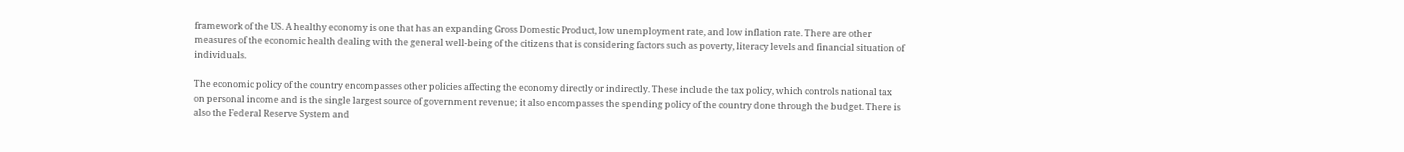framework of the US. A healthy economy is one that has an expanding Gross Domestic Product, low unemployment rate, and low inflation rate. There are other measures of the economic health dealing with the general well-being of the citizens that is considering factors such as poverty, literacy levels and financial situation of individuals.

The economic policy of the country encompasses other policies affecting the economy directly or indirectly. These include the tax policy, which controls national tax on personal income and is the single largest source of government revenue; it also encompasses the spending policy of the country done through the budget. There is also the Federal Reserve System and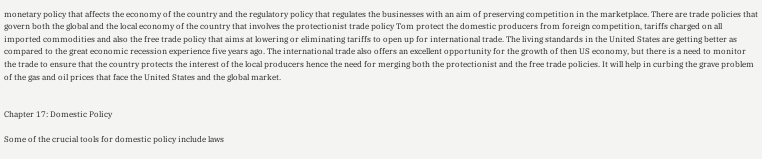monetary policy that affects the economy of the country and the regulatory policy that regulates the businesses with an aim of preserving competition in the marketplace. There are trade policies that govern both the global and the local economy of the country that involves the protectionist trade policy Tom protect the domestic producers from foreign competition, tariffs charged on all imported commodities and also the free trade policy that aims at lowering or eliminating tariffs to open up for international trade. The living standards in the United States are getting better as compared to the great economic recession experience five years ago. The international trade also offers an excellent opportunity for the growth of then US economy, but there is a need to monitor the trade to ensure that the country protects the interest of the local producers hence the need for merging both the protectionist and the free trade policies. It will help in curbing the grave problem of the gas and oil prices that face the United States and the global market.


Chapter 17: Domestic Policy

Some of the crucial tools for domestic policy include laws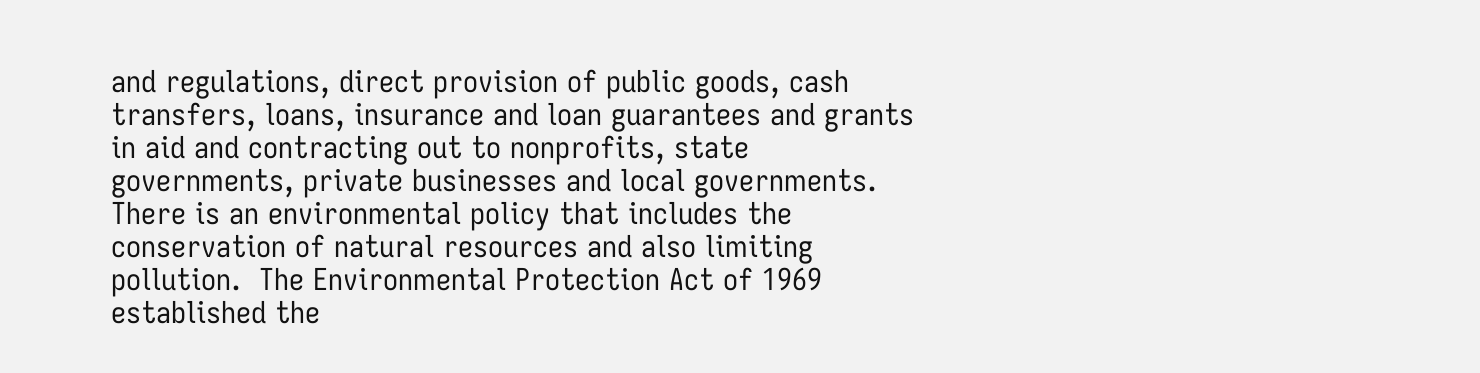and regulations, direct provision of public goods, cash transfers, loans, insurance and loan guarantees and grants in aid and contracting out to nonprofits, state governments, private businesses and local governments. There is an environmental policy that includes the conservation of natural resources and also limiting pollution.  The Environmental Protection Act of 1969 established the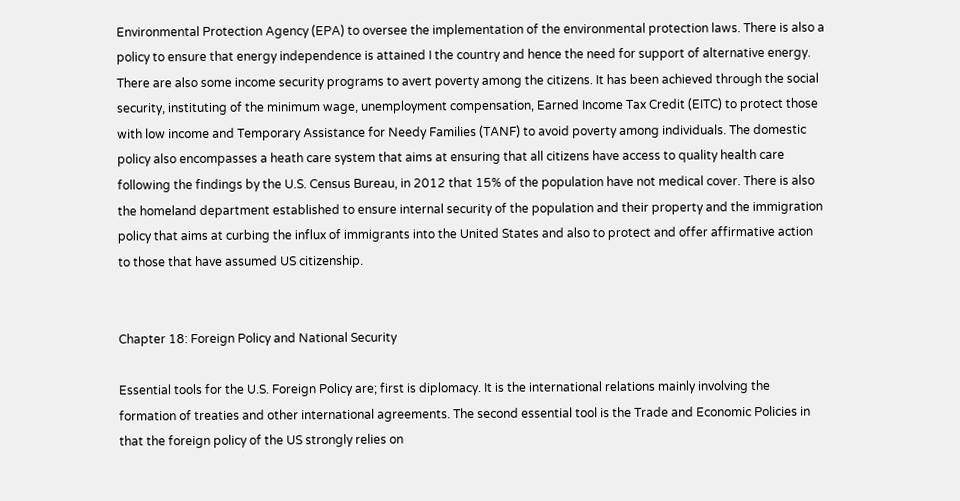Environmental Protection Agency (EPA) to oversee the implementation of the environmental protection laws. There is also a policy to ensure that energy independence is attained I the country and hence the need for support of alternative energy. There are also some income security programs to avert poverty among the citizens. It has been achieved through the social security, instituting of the minimum wage, unemployment compensation, Earned Income Tax Credit (EITC) to protect those with low income and Temporary Assistance for Needy Families (TANF) to avoid poverty among individuals. The domestic policy also encompasses a heath care system that aims at ensuring that all citizens have access to quality health care following the findings by the U.S. Census Bureau, in 2012 that 15% of the population have not medical cover. There is also the homeland department established to ensure internal security of the population and their property and the immigration policy that aims at curbing the influx of immigrants into the United States and also to protect and offer affirmative action to those that have assumed US citizenship.


Chapter 18: Foreign Policy and National Security

Essential tools for the U.S. Foreign Policy are; first is diplomacy. It is the international relations mainly involving the formation of treaties and other international agreements. The second essential tool is the Trade and Economic Policies in that the foreign policy of the US strongly relies on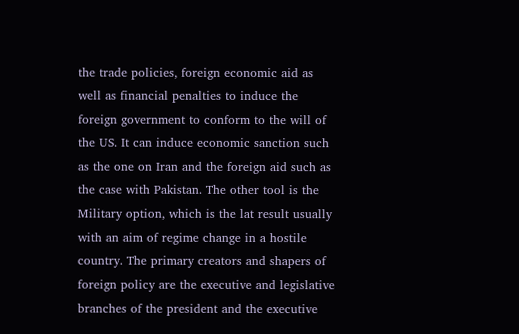the trade policies, foreign economic aid as well as financial penalties to induce the foreign government to conform to the will of the US. It can induce economic sanction such as the one on Iran and the foreign aid such as the case with Pakistan. The other tool is the Military option, which is the lat result usually with an aim of regime change in a hostile country. The primary creators and shapers of foreign policy are the executive and legislative branches of the president and the executive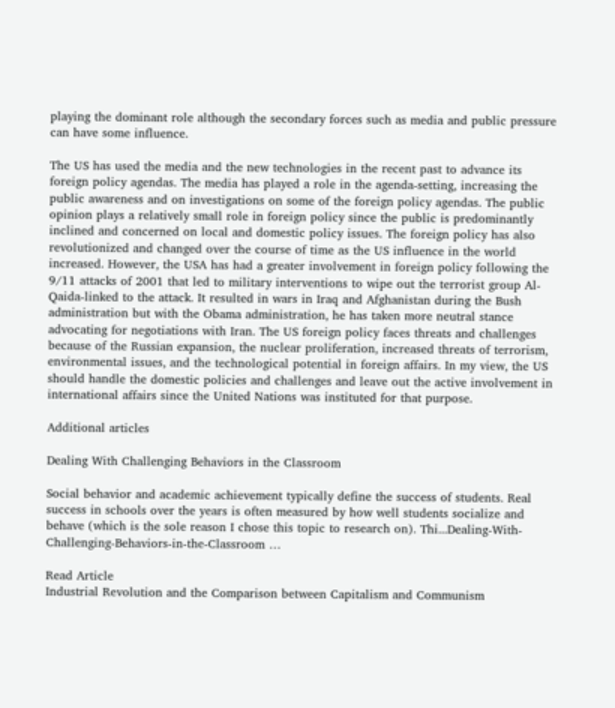playing the dominant role although the secondary forces such as media and public pressure can have some influence.

The US has used the media and the new technologies in the recent past to advance its foreign policy agendas. The media has played a role in the agenda-setting, increasing the public awareness and on investigations on some of the foreign policy agendas. The public opinion plays a relatively small role in foreign policy since the public is predominantly inclined and concerned on local and domestic policy issues. The foreign policy has also revolutionized and changed over the course of time as the US influence in the world increased. However, the USA has had a greater involvement in foreign policy following the 9/11 attacks of 2001 that led to military interventions to wipe out the terrorist group Al-Qaida-linked to the attack. It resulted in wars in Iraq and Afghanistan during the Bush administration but with the Obama administration, he has taken more neutral stance advocating for negotiations with Iran. The US foreign policy faces threats and challenges because of the Russian expansion, the nuclear proliferation, increased threats of terrorism, environmental issues, and the technological potential in foreign affairs. In my view, the US should handle the domestic policies and challenges and leave out the active involvement in international affairs since the United Nations was instituted for that purpose.

Additional articles

Dealing With Challenging Behaviors in the Classroom

Social behavior and academic achievement typically define the success of students. Real success in schools over the years is often measured by how well students socialize and behave (which is the sole reason I chose this topic to research on). Thi...Dealing-With-Challenging-Behaviors-in-the-Classroom …

Read Article
Industrial Revolution and the Comparison between Capitalism and Communism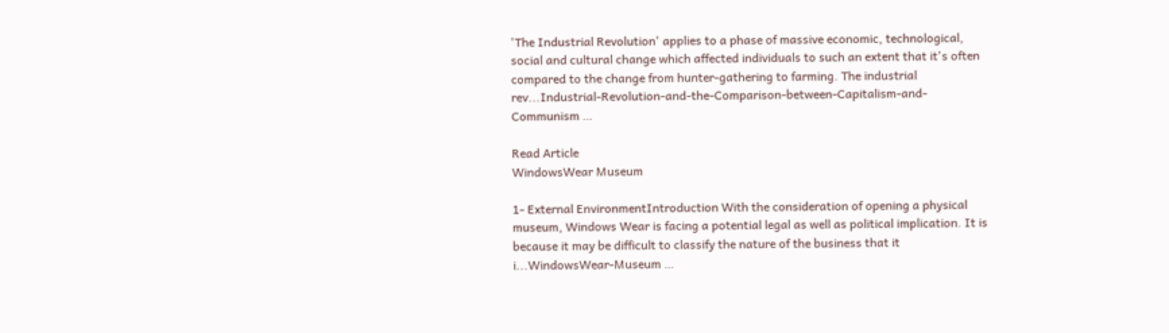'The Industrial Revolution' applies to a phase of massive economic, technological, social and cultural change which affected individuals to such an extent that it's often compared to the change from hunter-gathering to farming. The industrial rev...Industrial-Revolution-and-the-Comparison-between-Capitalism-and-Communism …

Read Article
WindowsWear Museum

1- External EnvironmentIntroduction With the consideration of opening a physical museum, Windows Wear is facing a potential legal as well as political implication. It is because it may be difficult to classify the nature of the business that it i...WindowsWear-Museum …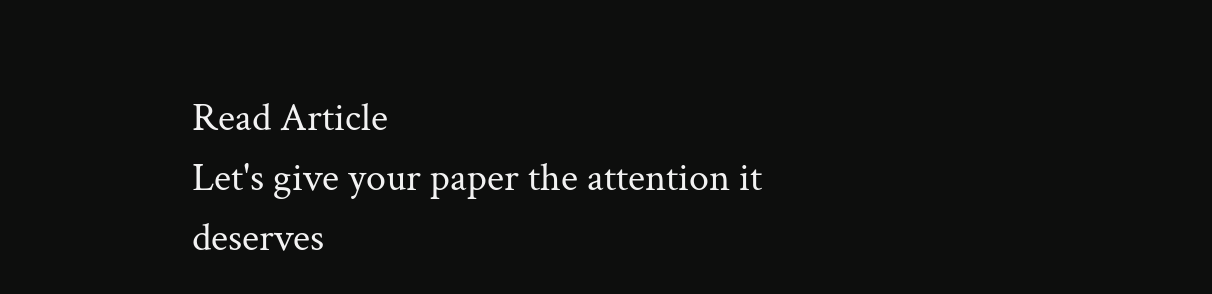Read Article
Let's give your paper the attention it deserves